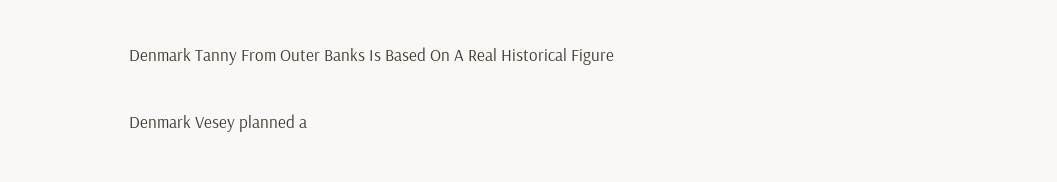Denmark Tanny From Outer Banks Is Based On A Real Historical Figure

Denmark Vesey planned a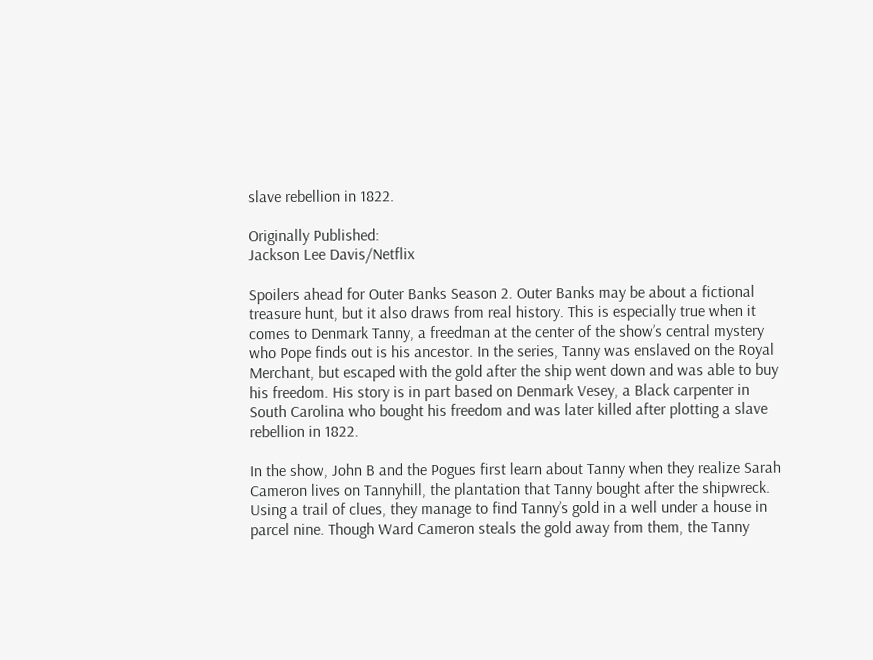slave rebellion in 1822.

Originally Published:
Jackson Lee Davis/Netflix

Spoilers ahead for Outer Banks Season 2. Outer Banks may be about a fictional treasure hunt, but it also draws from real history. This is especially true when it comes to Denmark Tanny, a freedman at the center of the show’s central mystery who Pope finds out is his ancestor. In the series, Tanny was enslaved on the Royal Merchant, but escaped with the gold after the ship went down and was able to buy his freedom. His story is in part based on Denmark Vesey, a Black carpenter in South Carolina who bought his freedom and was later killed after plotting a slave rebellion in 1822.

In the show, John B and the Pogues first learn about Tanny when they realize Sarah Cameron lives on Tannyhill, the plantation that Tanny bought after the shipwreck. Using a trail of clues, they manage to find Tanny’s gold in a well under a house in parcel nine. Though Ward Cameron steals the gold away from them, the Tanny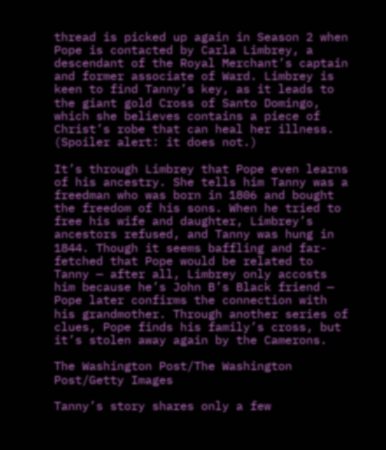thread is picked up again in Season 2 when Pope is contacted by Carla Limbrey, a descendant of the Royal Merchant’s captain and former associate of Ward. Limbrey is keen to find Tanny’s key, as it leads to the giant gold Cross of Santo Domingo, which she believes contains a piece of Christ’s robe that can heal her illness. (Spoiler alert: it does not.)

It’s through Limbrey that Pope even learns of his ancestry. She tells him Tanny was a freedman who was born in 1806 and bought the freedom of his sons. When he tried to free his wife and daughter, Limbrey’s ancestors refused, and Tanny was hung in 1844. Though it seems baffling and far-fetched that Pope would be related to Tanny — after all, Limbrey only accosts him because he’s John B’s Black friend — Pope later confirms the connection with his grandmother. Through another series of clues, Pope finds his family’s cross, but it’s stolen away again by the Camerons.

The Washington Post/The Washington Post/Getty Images

Tanny’s story shares only a few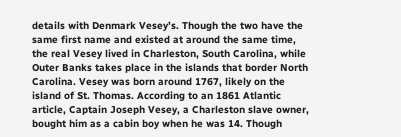details with Denmark Vesey’s. Though the two have the same first name and existed at around the same time, the real Vesey lived in Charleston, South Carolina, while Outer Banks takes place in the islands that border North Carolina. Vesey was born around 1767, likely on the island of St. Thomas. According to an 1861 Atlantic article, Captain Joseph Vesey, a Charleston slave owner, bought him as a cabin boy when he was 14. Though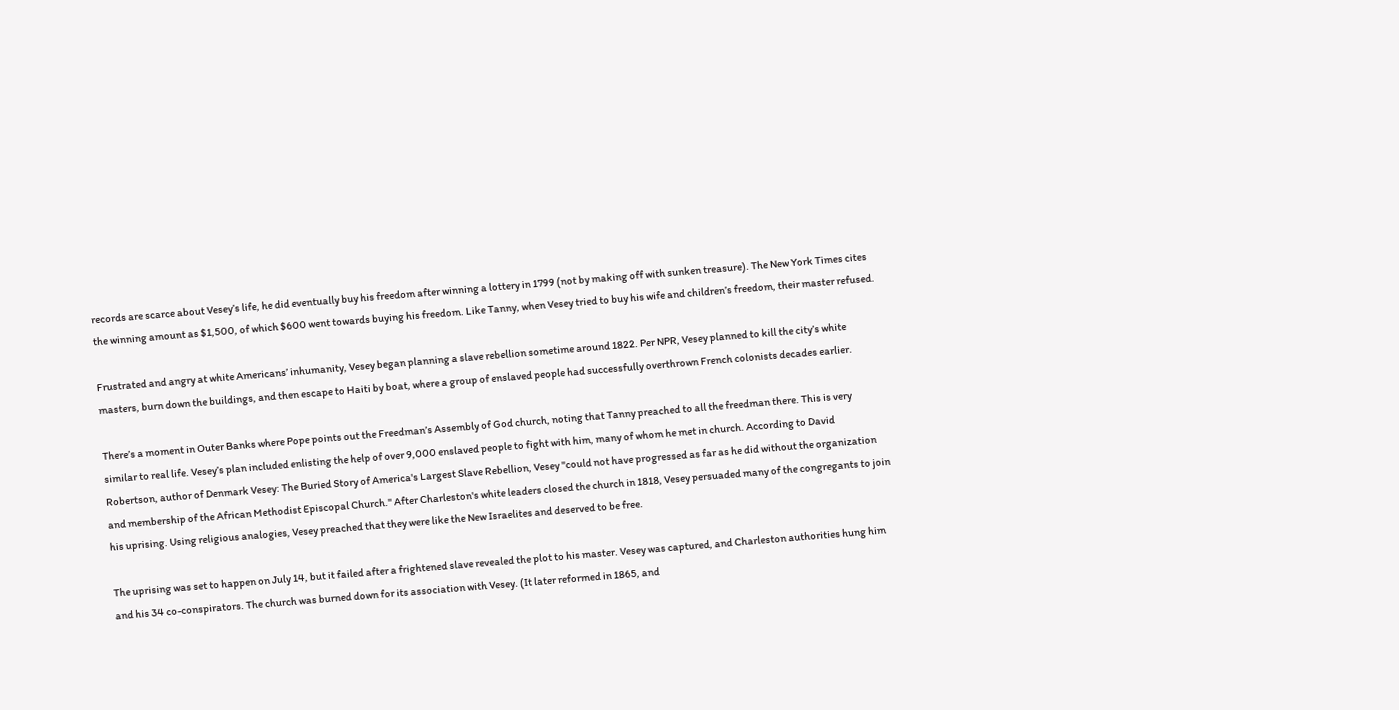records are scarce about Vesey’s life, he did eventually buy his freedom after winning a lottery in 1799 (not by making off with sunken treasure). The New York Times cites the winning amount as $1,500, of which $600 went towards buying his freedom. Like Tanny, when Vesey tried to buy his wife and children’s freedom, their master refused.

Frustrated and angry at white Americans’ inhumanity, Vesey began planning a slave rebellion sometime around 1822. Per NPR, Vesey planned to kill the city’s white masters, burn down the buildings, and then escape to Haiti by boat, where a group of enslaved people had successfully overthrown French colonists decades earlier.

There’s a moment in Outer Banks where Pope points out the Freedman’s Assembly of God church, noting that Tanny preached to all the freedman there. This is very similar to real life. Vesey’s plan included enlisting the help of over 9,000 enslaved people to fight with him, many of whom he met in church. According to David Robertson, author of Denmark Vesey: The Buried Story of America's Largest Slave Rebellion, Vesey "could not have progressed as far as he did without the organization and membership of the African Methodist Episcopal Church." After Charleston's white leaders closed the church in 1818, Vesey persuaded many of the congregants to join his uprising. Using religious analogies, Vesey preached that they were like the New Israelites and deserved to be free.

The uprising was set to happen on July 14, but it failed after a frightened slave revealed the plot to his master. Vesey was captured, and Charleston authorities hung him and his 34 co-conspirators. The church was burned down for its association with Vesey. (It later reformed in 1865, and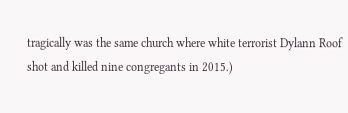tragically was the same church where white terrorist Dylann Roof shot and killed nine congregants in 2015.)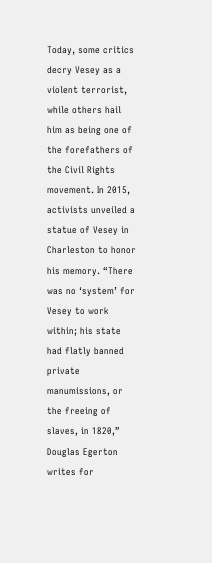Today, some critics decry Vesey as a violent terrorist, while others hail him as being one of the forefathers of the Civil Rights movement. In 2015, activists unveiled a statue of Vesey in Charleston to honor his memory. “There was no ‘system’ for Vesey to work within; his state had flatly banned private manumissions, or the freeing of slaves, in 1820,” Douglas Egerton writes for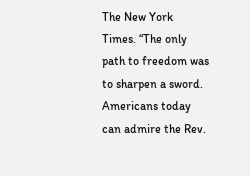The New York Times. “The only path to freedom was to sharpen a sword. Americans today can admire the Rev.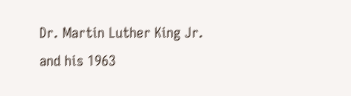Dr. Martin Luther King Jr. and his 1963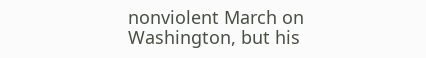nonviolent March on Washington, but his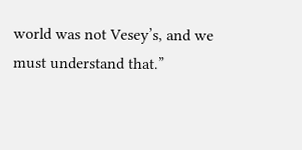world was not Vesey’s, and we must understand that.”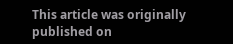This article was originally published on